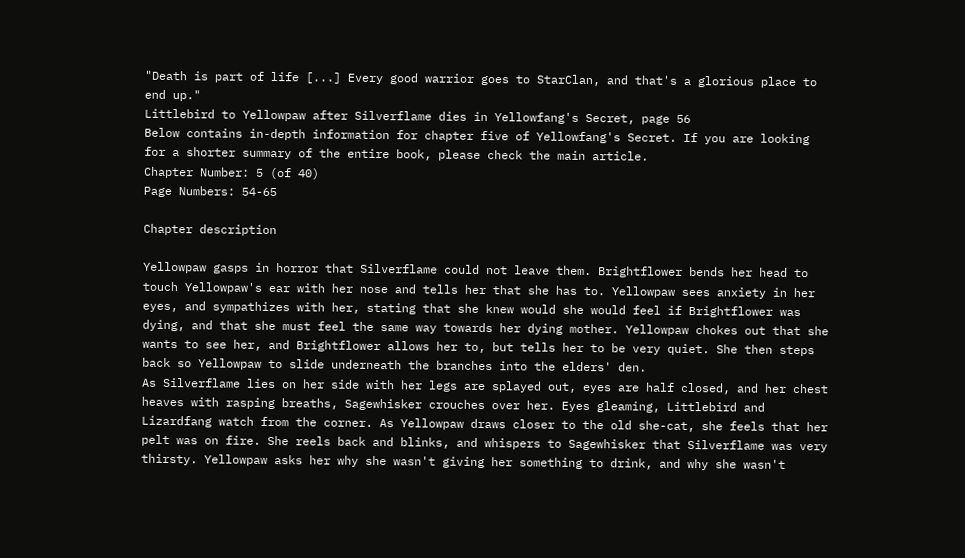"Death is part of life [...] Every good warrior goes to StarClan, and that's a glorious place to end up."
Littlebird to Yellowpaw after Silverflame dies in Yellowfang's Secret, page 56
Below contains in-depth information for chapter five of Yellowfang's Secret. If you are looking for a shorter summary of the entire book, please check the main article.
Chapter Number: 5 (of 40)
Page Numbers: 54-65

Chapter description

Yellowpaw gasps in horror that Silverflame could not leave them. Brightflower bends her head to touch Yellowpaw's ear with her nose and tells her that she has to. Yellowpaw sees anxiety in her eyes, and sympathizes with her, stating that she knew would she would feel if Brightflower was dying, and that she must feel the same way towards her dying mother. Yellowpaw chokes out that she wants to see her, and Brightflower allows her to, but tells her to be very quiet. She then steps back so Yellowpaw to slide underneath the branches into the elders' den.
As Silverflame lies on her side with her legs are splayed out, eyes are half closed, and her chest heaves with rasping breaths, Sagewhisker crouches over her. Eyes gleaming, Littlebird and Lizardfang watch from the corner. As Yellowpaw draws closer to the old she-cat, she feels that her pelt was on fire. She reels back and blinks, and whispers to Sagewhisker that Silverflame was very thirsty. Yellowpaw asks her why she wasn't giving her something to drink, and why she wasn't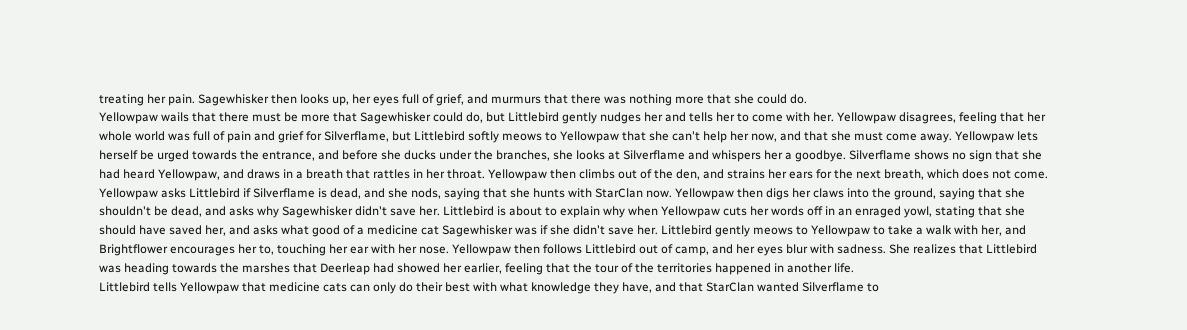treating her pain. Sagewhisker then looks up, her eyes full of grief, and murmurs that there was nothing more that she could do.
Yellowpaw wails that there must be more that Sagewhisker could do, but Littlebird gently nudges her and tells her to come with her. Yellowpaw disagrees, feeling that her whole world was full of pain and grief for Silverflame, but Littlebird softly meows to Yellowpaw that she can't help her now, and that she must come away. Yellowpaw lets herself be urged towards the entrance, and before she ducks under the branches, she looks at Silverflame and whispers her a goodbye. Silverflame shows no sign that she had heard Yellowpaw, and draws in a breath that rattles in her throat. Yellowpaw then climbs out of the den, and strains her ears for the next breath, which does not come.
Yellowpaw asks Littlebird if Silverflame is dead, and she nods, saying that she hunts with StarClan now. Yellowpaw then digs her claws into the ground, saying that she shouldn't be dead, and asks why Sagewhisker didn't save her. Littlebird is about to explain why when Yellowpaw cuts her words off in an enraged yowl, stating that she should have saved her, and asks what good of a medicine cat Sagewhisker was if she didn't save her. Littlebird gently meows to Yellowpaw to take a walk with her, and Brightflower encourages her to, touching her ear with her nose. Yellowpaw then follows Littlebird out of camp, and her eyes blur with sadness. She realizes that Littlebird was heading towards the marshes that Deerleap had showed her earlier, feeling that the tour of the territories happened in another life.
Littlebird tells Yellowpaw that medicine cats can only do their best with what knowledge they have, and that StarClan wanted Silverflame to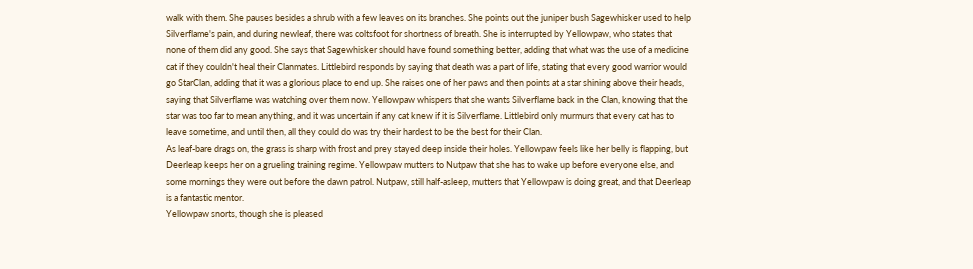walk with them. She pauses besides a shrub with a few leaves on its branches. She points out the juniper bush Sagewhisker used to help Silverflame's pain, and during newleaf, there was coltsfoot for shortness of breath. She is interrupted by Yellowpaw, who states that none of them did any good. She says that Sagewhisker should have found something better, adding that what was the use of a medicine cat if they couldn't heal their Clanmates. Littlebird responds by saying that death was a part of life, stating that every good warrior would go StarClan, adding that it was a glorious place to end up. She raises one of her paws and then points at a star shining above their heads, saying that Silverflame was watching over them now. Yellowpaw whispers that she wants Silverflame back in the Clan, knowing that the star was too far to mean anything, and it was uncertain if any cat knew if it is Silverflame. Littlebird only murmurs that every cat has to leave sometime, and until then, all they could do was try their hardest to be the best for their Clan.
As leaf-bare drags on, the grass is sharp with frost and prey stayed deep inside their holes. Yellowpaw feels like her belly is flapping, but Deerleap keeps her on a grueling training regime. Yellowpaw mutters to Nutpaw that she has to wake up before everyone else, and some mornings they were out before the dawn patrol. Nutpaw, still half-asleep, mutters that Yellowpaw is doing great, and that Deerleap is a fantastic mentor.
Yellowpaw snorts, though she is pleased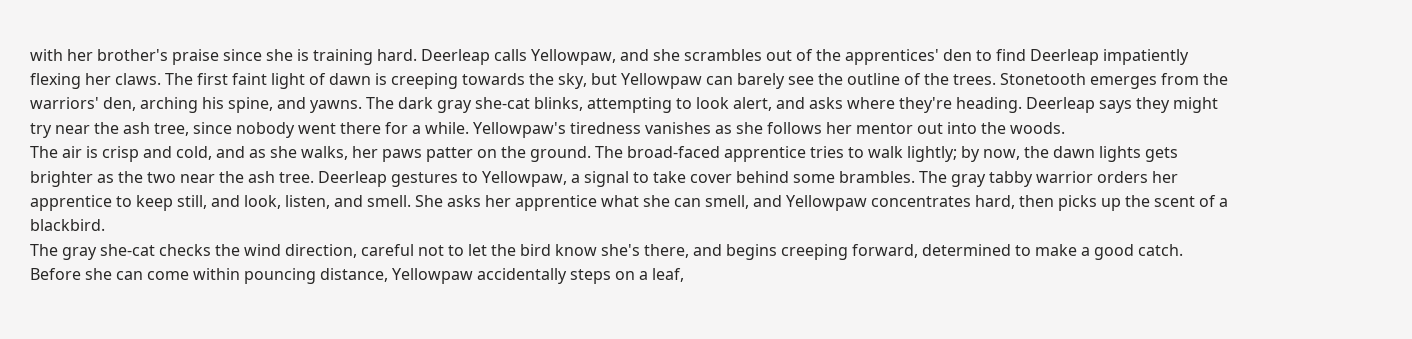with her brother's praise since she is training hard. Deerleap calls Yellowpaw, and she scrambles out of the apprentices' den to find Deerleap impatiently flexing her claws. The first faint light of dawn is creeping towards the sky, but Yellowpaw can barely see the outline of the trees. Stonetooth emerges from the warriors' den, arching his spine, and yawns. The dark gray she-cat blinks, attempting to look alert, and asks where they're heading. Deerleap says they might try near the ash tree, since nobody went there for a while. Yellowpaw's tiredness vanishes as she follows her mentor out into the woods.
The air is crisp and cold, and as she walks, her paws patter on the ground. The broad-faced apprentice tries to walk lightly; by now, the dawn lights gets brighter as the two near the ash tree. Deerleap gestures to Yellowpaw, a signal to take cover behind some brambles. The gray tabby warrior orders her apprentice to keep still, and look, listen, and smell. She asks her apprentice what she can smell, and Yellowpaw concentrates hard, then picks up the scent of a blackbird.
The gray she-cat checks the wind direction, careful not to let the bird know she's there, and begins creeping forward, determined to make a good catch. Before she can come within pouncing distance, Yellowpaw accidentally steps on a leaf,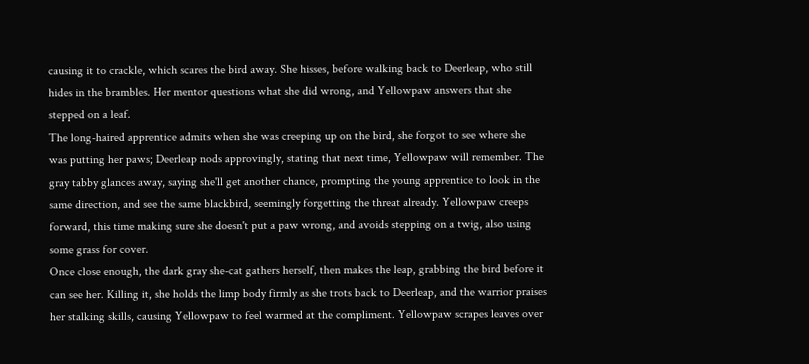causing it to crackle, which scares the bird away. She hisses, before walking back to Deerleap, who still hides in the brambles. Her mentor questions what she did wrong, and Yellowpaw answers that she stepped on a leaf.
The long-haired apprentice admits when she was creeping up on the bird, she forgot to see where she was putting her paws; Deerleap nods approvingly, stating that next time, Yellowpaw will remember. The gray tabby glances away, saying she'll get another chance, prompting the young apprentice to look in the same direction, and see the same blackbird, seemingly forgetting the threat already. Yellowpaw creeps forward, this time making sure she doesn't put a paw wrong, and avoids stepping on a twig, also using some grass for cover.
Once close enough, the dark gray she-cat gathers herself, then makes the leap, grabbing the bird before it can see her. Killing it, she holds the limp body firmly as she trots back to Deerleap, and the warrior praises her stalking skills, causing Yellowpaw to feel warmed at the compliment. Yellowpaw scrapes leaves over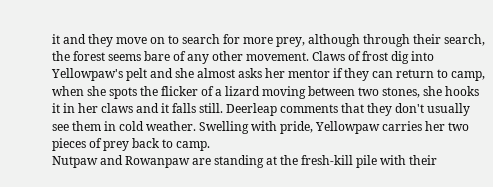it and they move on to search for more prey, although through their search, the forest seems bare of any other movement. Claws of frost dig into Yellowpaw's pelt and she almost asks her mentor if they can return to camp, when she spots the flicker of a lizard moving between two stones, she hooks it in her claws and it falls still. Deerleap comments that they don't usually see them in cold weather. Swelling with pride, Yellowpaw carries her two pieces of prey back to camp.
Nutpaw and Rowanpaw are standing at the fresh-kill pile with their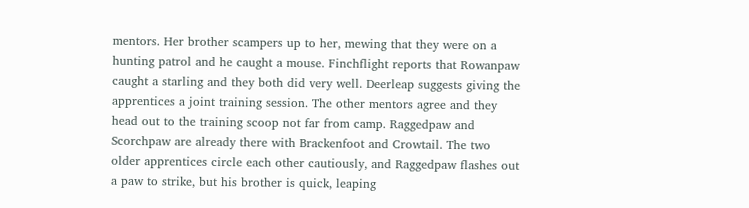mentors. Her brother scampers up to her, mewing that they were on a hunting patrol and he caught a mouse. Finchflight reports that Rowanpaw caught a starling and they both did very well. Deerleap suggests giving the apprentices a joint training session. The other mentors agree and they head out to the training scoop not far from camp. Raggedpaw and Scorchpaw are already there with Brackenfoot and Crowtail. The two older apprentices circle each other cautiously, and Raggedpaw flashes out a paw to strike, but his brother is quick, leaping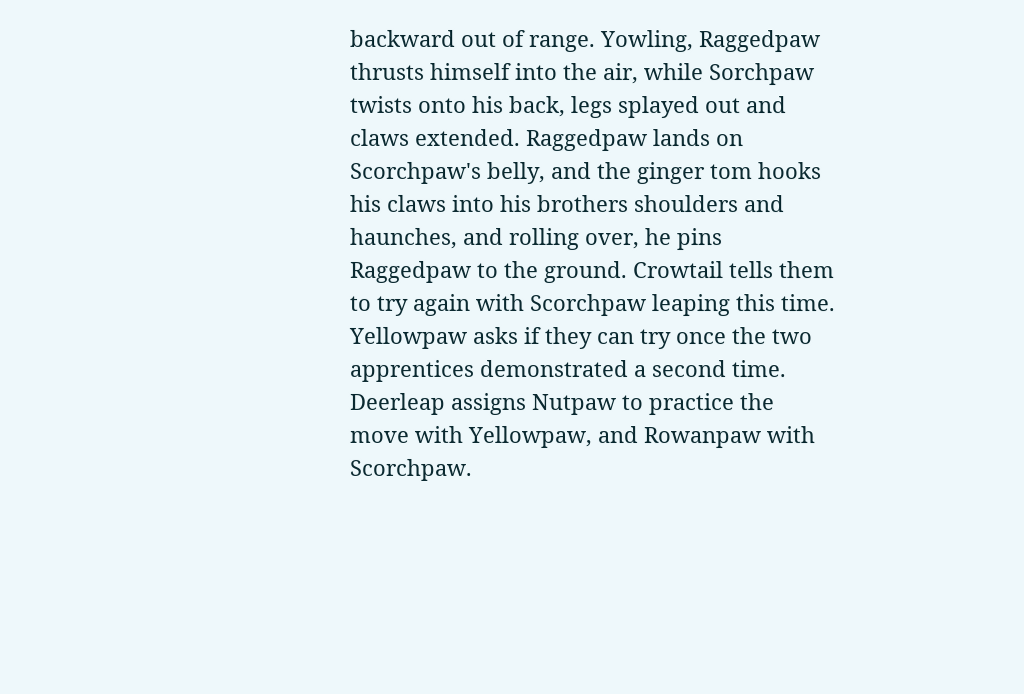backward out of range. Yowling, Raggedpaw thrusts himself into the air, while Sorchpaw twists onto his back, legs splayed out and claws extended. Raggedpaw lands on Scorchpaw's belly, and the ginger tom hooks his claws into his brothers shoulders and haunches, and rolling over, he pins Raggedpaw to the ground. Crowtail tells them to try again with Scorchpaw leaping this time.
Yellowpaw asks if they can try once the two apprentices demonstrated a second time. Deerleap assigns Nutpaw to practice the move with Yellowpaw, and Rowanpaw with Scorchpaw.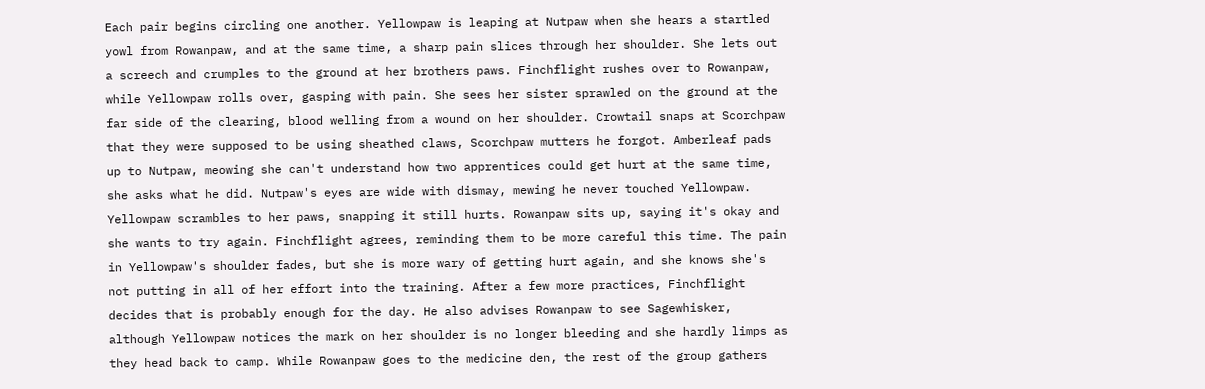Each pair begins circling one another. Yellowpaw is leaping at Nutpaw when she hears a startled yowl from Rowanpaw, and at the same time, a sharp pain slices through her shoulder. She lets out a screech and crumples to the ground at her brothers paws. Finchflight rushes over to Rowanpaw, while Yellowpaw rolls over, gasping with pain. She sees her sister sprawled on the ground at the far side of the clearing, blood welling from a wound on her shoulder. Crowtail snaps at Scorchpaw that they were supposed to be using sheathed claws, Scorchpaw mutters he forgot. Amberleaf pads up to Nutpaw, meowing she can't understand how two apprentices could get hurt at the same time, she asks what he did. Nutpaw's eyes are wide with dismay, mewing he never touched Yellowpaw.
Yellowpaw scrambles to her paws, snapping it still hurts. Rowanpaw sits up, saying it's okay and she wants to try again. Finchflight agrees, reminding them to be more careful this time. The pain in Yellowpaw's shoulder fades, but she is more wary of getting hurt again, and she knows she's not putting in all of her effort into the training. After a few more practices, Finchflight decides that is probably enough for the day. He also advises Rowanpaw to see Sagewhisker, although Yellowpaw notices the mark on her shoulder is no longer bleeding and she hardly limps as they head back to camp. While Rowanpaw goes to the medicine den, the rest of the group gathers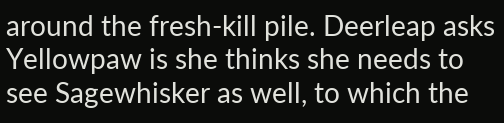around the fresh-kill pile. Deerleap asks Yellowpaw is she thinks she needs to see Sagewhisker as well, to which the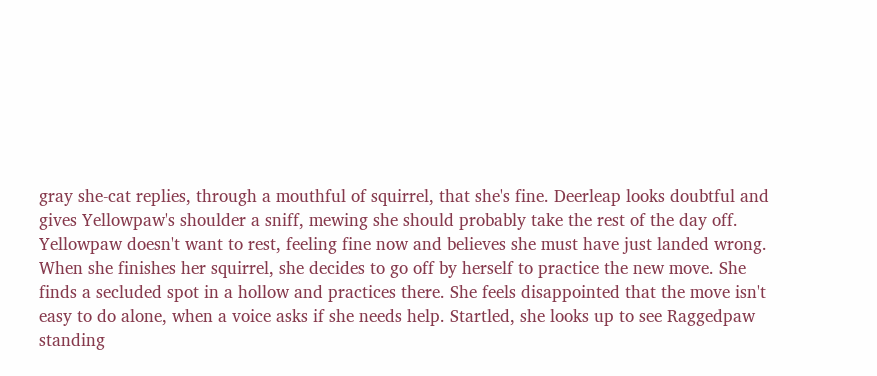gray she-cat replies, through a mouthful of squirrel, that she's fine. Deerleap looks doubtful and gives Yellowpaw's shoulder a sniff, mewing she should probably take the rest of the day off.
Yellowpaw doesn't want to rest, feeling fine now and believes she must have just landed wrong. When she finishes her squirrel, she decides to go off by herself to practice the new move. She finds a secluded spot in a hollow and practices there. She feels disappointed that the move isn't easy to do alone, when a voice asks if she needs help. Startled, she looks up to see Raggedpaw standing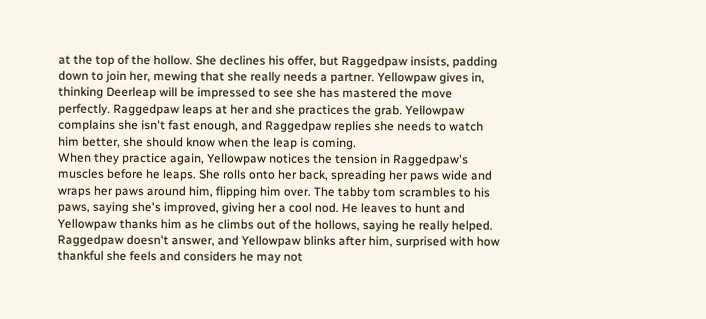at the top of the hollow. She declines his offer, but Raggedpaw insists, padding down to join her, mewing that she really needs a partner. Yellowpaw gives in, thinking Deerleap will be impressed to see she has mastered the move perfectly. Raggedpaw leaps at her and she practices the grab. Yellowpaw complains she isn't fast enough, and Raggedpaw replies she needs to watch him better, she should know when the leap is coming.
When they practice again, Yellowpaw notices the tension in Raggedpaw's muscles before he leaps. She rolls onto her back, spreading her paws wide and wraps her paws around him, flipping him over. The tabby tom scrambles to his paws, saying she's improved, giving her a cool nod. He leaves to hunt and Yellowpaw thanks him as he climbs out of the hollows, saying he really helped. Raggedpaw doesn't answer, and Yellowpaw blinks after him, surprised with how thankful she feels and considers he may not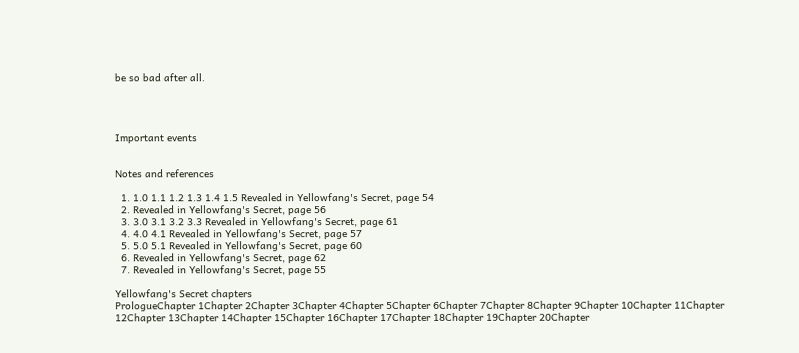be so bad after all.




Important events


Notes and references

  1. 1.0 1.1 1.2 1.3 1.4 1.5 Revealed in Yellowfang's Secret, page 54
  2. Revealed in Yellowfang's Secret, page 56
  3. 3.0 3.1 3.2 3.3 Revealed in Yellowfang's Secret, page 61
  4. 4.0 4.1 Revealed in Yellowfang's Secret, page 57
  5. 5.0 5.1 Revealed in Yellowfang's Secret, page 60
  6. Revealed in Yellowfang's Secret, page 62
  7. Revealed in Yellowfang's Secret, page 55

Yellowfang's Secret chapters
PrologueChapter 1Chapter 2Chapter 3Chapter 4Chapter 5Chapter 6Chapter 7Chapter 8Chapter 9Chapter 10Chapter 11Chapter 12Chapter 13Chapter 14Chapter 15Chapter 16Chapter 17Chapter 18Chapter 19Chapter 20Chapter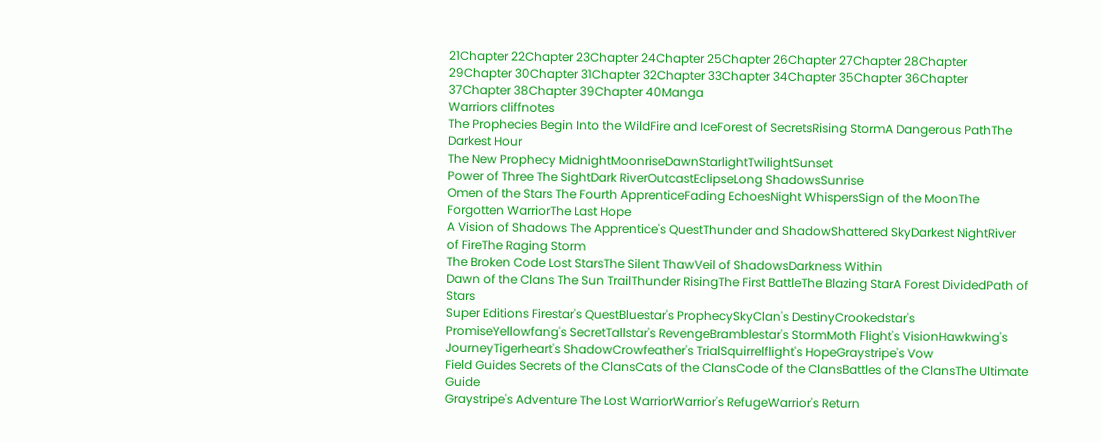21Chapter 22Chapter 23Chapter 24Chapter 25Chapter 26Chapter 27Chapter 28Chapter 29Chapter 30Chapter 31Chapter 32Chapter 33Chapter 34Chapter 35Chapter 36Chapter 37Chapter 38Chapter 39Chapter 40Manga
Warriors cliffnotes
The Prophecies Begin Into the WildFire and IceForest of SecretsRising StormA Dangerous PathThe Darkest Hour
The New Prophecy MidnightMoonriseDawnStarlightTwilightSunset
Power of Three The SightDark RiverOutcastEclipseLong ShadowsSunrise
Omen of the Stars The Fourth ApprenticeFading EchoesNight WhispersSign of the MoonThe Forgotten WarriorThe Last Hope
A Vision of Shadows The Apprentice's QuestThunder and ShadowShattered SkyDarkest NightRiver of FireThe Raging Storm
The Broken Code Lost StarsThe Silent ThawVeil of ShadowsDarkness Within
Dawn of the Clans The Sun TrailThunder RisingThe First BattleThe Blazing StarA Forest DividedPath of Stars
Super Editions Firestar's QuestBluestar's ProphecySkyClan's DestinyCrookedstar's PromiseYellowfang's SecretTallstar's RevengeBramblestar's StormMoth Flight's VisionHawkwing's JourneyTigerheart's ShadowCrowfeather's TrialSquirrelflight's HopeGraystripe's Vow
Field Guides Secrets of the ClansCats of the ClansCode of the ClansBattles of the ClansThe Ultimate Guide
Graystripe's Adventure The Lost WarriorWarrior's RefugeWarrior's Return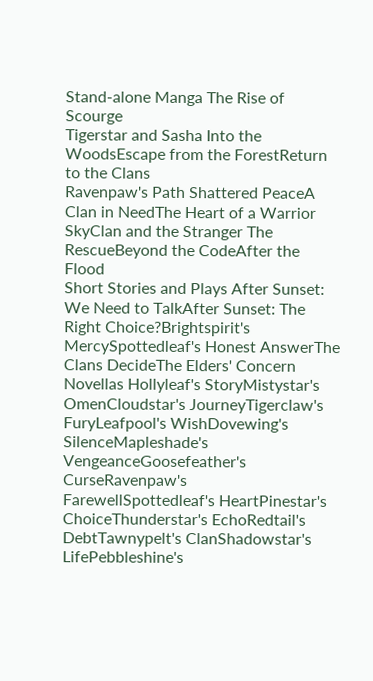Stand-alone Manga The Rise of Scourge
Tigerstar and Sasha Into the WoodsEscape from the ForestReturn to the Clans
Ravenpaw's Path Shattered PeaceA Clan in NeedThe Heart of a Warrior
SkyClan and the Stranger The RescueBeyond the CodeAfter the Flood
Short Stories and Plays After Sunset: We Need to TalkAfter Sunset: The Right Choice?Brightspirit's MercySpottedleaf's Honest AnswerThe Clans DecideThe Elders' Concern
Novellas Hollyleaf's StoryMistystar's OmenCloudstar's JourneyTigerclaw's FuryLeafpool's WishDovewing's SilenceMapleshade's VengeanceGoosefeather's CurseRavenpaw's FarewellSpottedleaf's HeartPinestar's ChoiceThunderstar's EchoRedtail's DebtTawnypelt's ClanShadowstar's LifePebbleshine's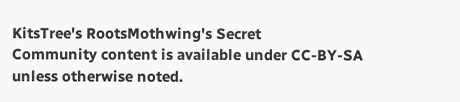KitsTree's RootsMothwing's Secret
Community content is available under CC-BY-SA unless otherwise noted.